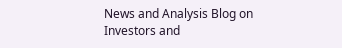News and Analysis Blog on Investors and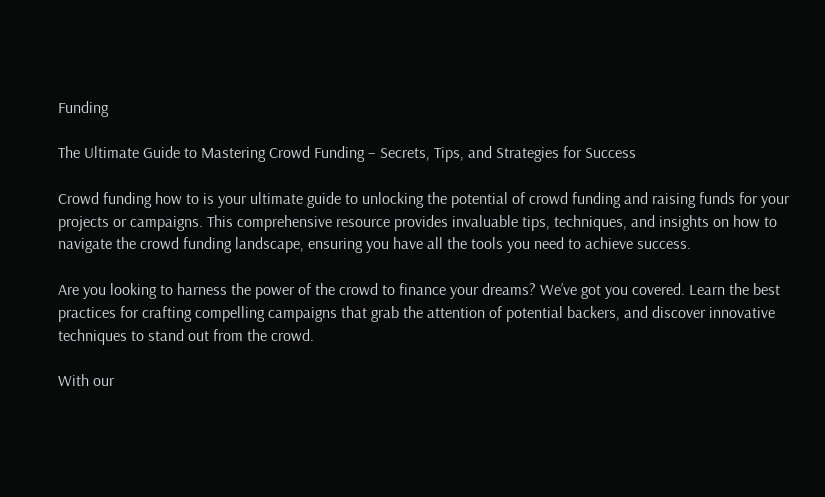Funding

The Ultimate Guide to Mastering Crowd Funding – Secrets, Tips, and Strategies for Success

Crowd funding how to is your ultimate guide to unlocking the potential of crowd funding and raising funds for your projects or campaigns. This comprehensive resource provides invaluable tips, techniques, and insights on how to navigate the crowd funding landscape, ensuring you have all the tools you need to achieve success.

Are you looking to harness the power of the crowd to finance your dreams? We’ve got you covered. Learn the best practices for crafting compelling campaigns that grab the attention of potential backers, and discover innovative techniques to stand out from the crowd.

With our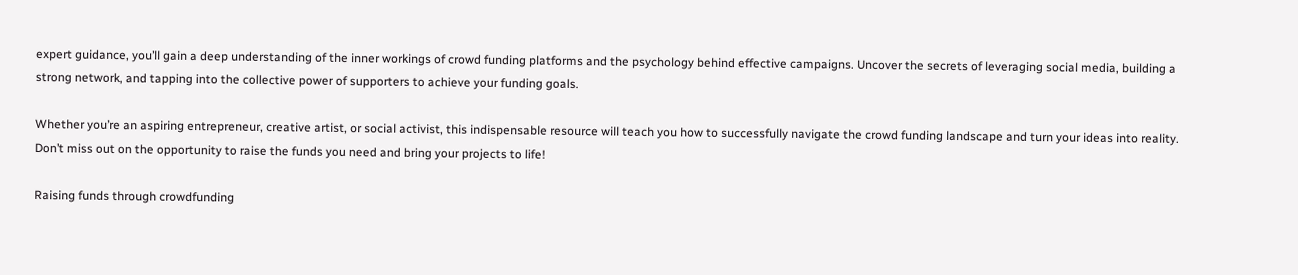expert guidance, you’ll gain a deep understanding of the inner workings of crowd funding platforms and the psychology behind effective campaigns. Uncover the secrets of leveraging social media, building a strong network, and tapping into the collective power of supporters to achieve your funding goals.

Whether you’re an aspiring entrepreneur, creative artist, or social activist, this indispensable resource will teach you how to successfully navigate the crowd funding landscape and turn your ideas into reality. Don’t miss out on the opportunity to raise the funds you need and bring your projects to life!

Raising funds through crowdfunding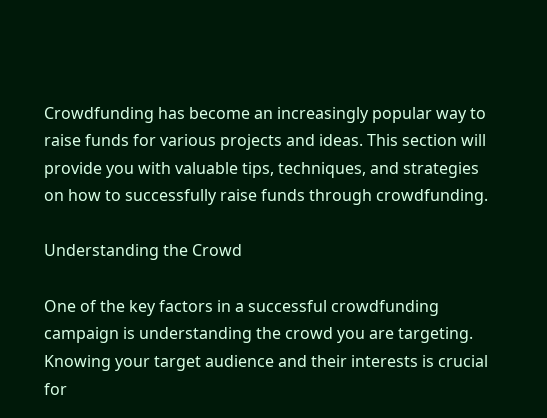Crowdfunding has become an increasingly popular way to raise funds for various projects and ideas. This section will provide you with valuable tips, techniques, and strategies on how to successfully raise funds through crowdfunding.

Understanding the Crowd

One of the key factors in a successful crowdfunding campaign is understanding the crowd you are targeting. Knowing your target audience and their interests is crucial for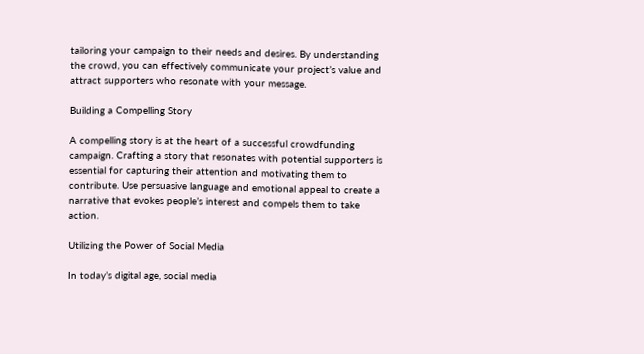tailoring your campaign to their needs and desires. By understanding the crowd, you can effectively communicate your project’s value and attract supporters who resonate with your message.

Building a Compelling Story

A compelling story is at the heart of a successful crowdfunding campaign. Crafting a story that resonates with potential supporters is essential for capturing their attention and motivating them to contribute. Use persuasive language and emotional appeal to create a narrative that evokes people’s interest and compels them to take action.

Utilizing the Power of Social Media

In today’s digital age, social media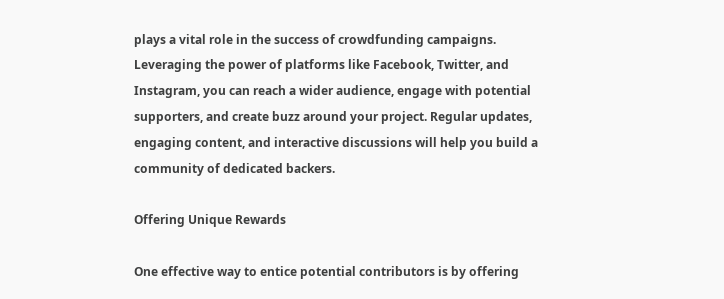plays a vital role in the success of crowdfunding campaigns. Leveraging the power of platforms like Facebook, Twitter, and Instagram, you can reach a wider audience, engage with potential supporters, and create buzz around your project. Regular updates, engaging content, and interactive discussions will help you build a community of dedicated backers.

Offering Unique Rewards

One effective way to entice potential contributors is by offering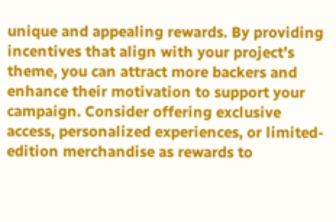unique and appealing rewards. By providing incentives that align with your project’s theme, you can attract more backers and enhance their motivation to support your campaign. Consider offering exclusive access, personalized experiences, or limited-edition merchandise as rewards to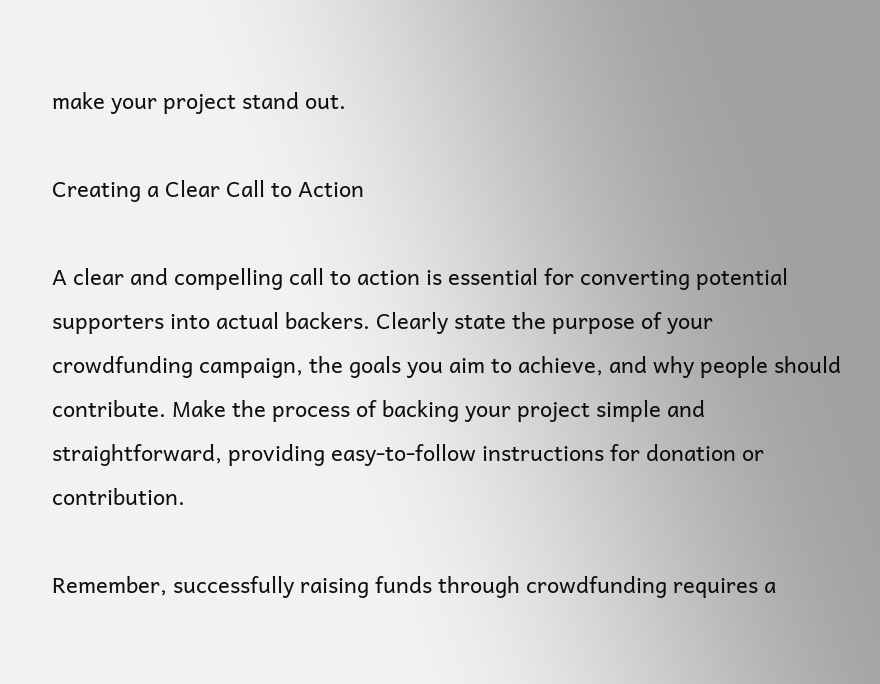make your project stand out.

Creating a Clear Call to Action

A clear and compelling call to action is essential for converting potential supporters into actual backers. Clearly state the purpose of your crowdfunding campaign, the goals you aim to achieve, and why people should contribute. Make the process of backing your project simple and straightforward, providing easy-to-follow instructions for donation or contribution.

Remember, successfully raising funds through crowdfunding requires a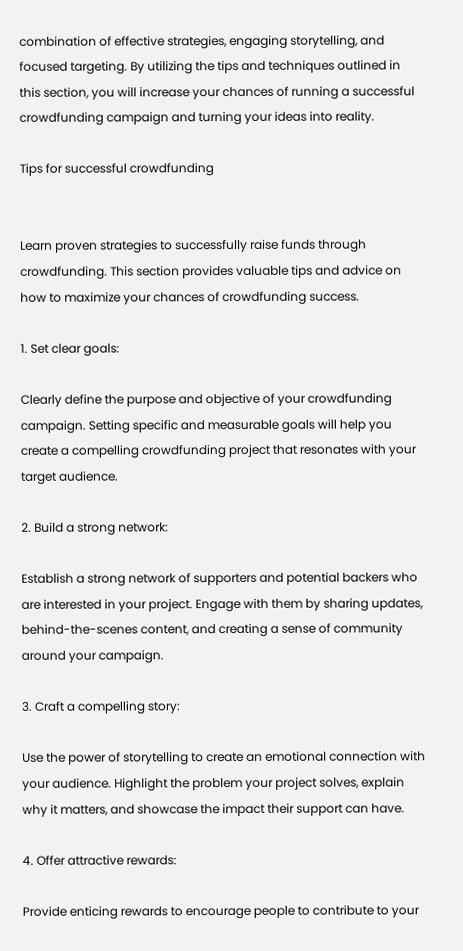combination of effective strategies, engaging storytelling, and focused targeting. By utilizing the tips and techniques outlined in this section, you will increase your chances of running a successful crowdfunding campaign and turning your ideas into reality.

Tips for successful crowdfunding


Learn proven strategies to successfully raise funds through crowdfunding. This section provides valuable tips and advice on how to maximize your chances of crowdfunding success.

1. Set clear goals:

Clearly define the purpose and objective of your crowdfunding campaign. Setting specific and measurable goals will help you create a compelling crowdfunding project that resonates with your target audience.

2. Build a strong network:

Establish a strong network of supporters and potential backers who are interested in your project. Engage with them by sharing updates, behind-the-scenes content, and creating a sense of community around your campaign.

3. Craft a compelling story:

Use the power of storytelling to create an emotional connection with your audience. Highlight the problem your project solves, explain why it matters, and showcase the impact their support can have.

4. Offer attractive rewards:

Provide enticing rewards to encourage people to contribute to your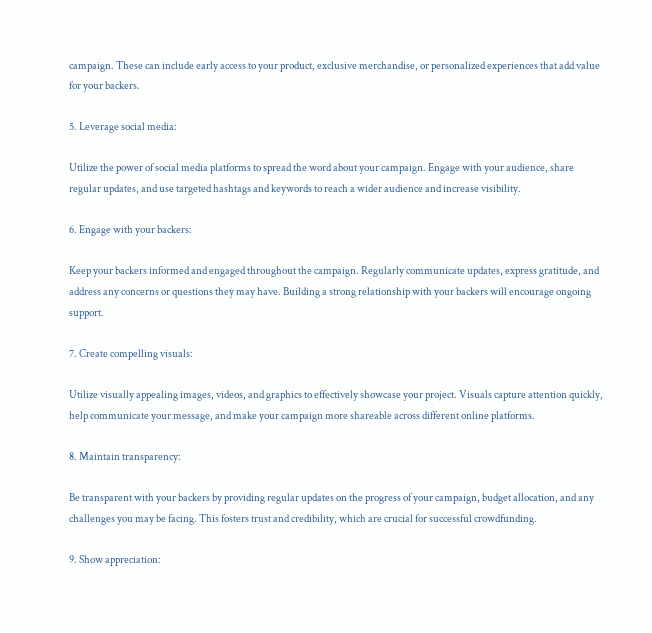campaign. These can include early access to your product, exclusive merchandise, or personalized experiences that add value for your backers.

5. Leverage social media:

Utilize the power of social media platforms to spread the word about your campaign. Engage with your audience, share regular updates, and use targeted hashtags and keywords to reach a wider audience and increase visibility.

6. Engage with your backers:

Keep your backers informed and engaged throughout the campaign. Regularly communicate updates, express gratitude, and address any concerns or questions they may have. Building a strong relationship with your backers will encourage ongoing support.

7. Create compelling visuals:

Utilize visually appealing images, videos, and graphics to effectively showcase your project. Visuals capture attention quickly, help communicate your message, and make your campaign more shareable across different online platforms.

8. Maintain transparency:

Be transparent with your backers by providing regular updates on the progress of your campaign, budget allocation, and any challenges you may be facing. This fosters trust and credibility, which are crucial for successful crowdfunding.

9. Show appreciation: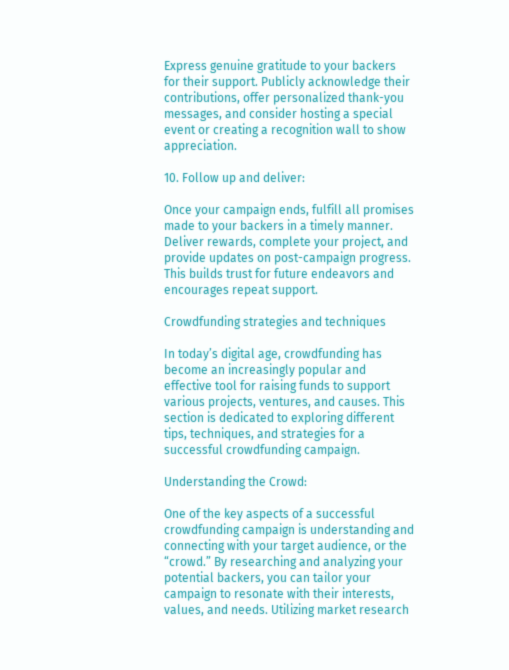Express genuine gratitude to your backers for their support. Publicly acknowledge their contributions, offer personalized thank-you messages, and consider hosting a special event or creating a recognition wall to show appreciation.

10. Follow up and deliver:

Once your campaign ends, fulfill all promises made to your backers in a timely manner. Deliver rewards, complete your project, and provide updates on post-campaign progress. This builds trust for future endeavors and encourages repeat support.

Crowdfunding strategies and techniques

In today’s digital age, crowdfunding has become an increasingly popular and effective tool for raising funds to support various projects, ventures, and causes. This section is dedicated to exploring different tips, techniques, and strategies for a successful crowdfunding campaign.

Understanding the Crowd:

One of the key aspects of a successful crowdfunding campaign is understanding and connecting with your target audience, or the “crowd.” By researching and analyzing your potential backers, you can tailor your campaign to resonate with their interests, values, and needs. Utilizing market research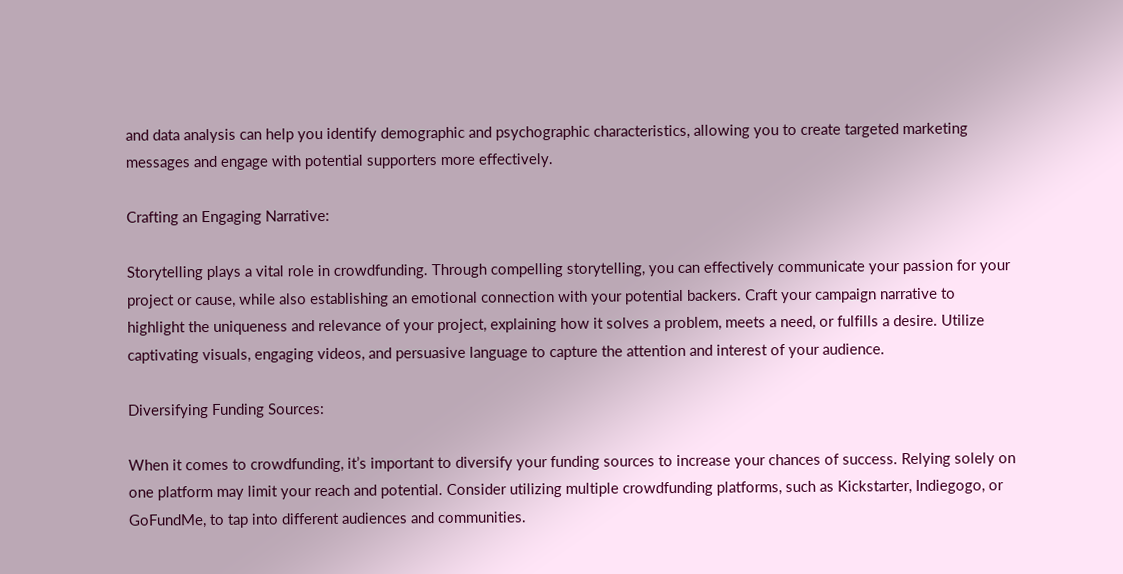and data analysis can help you identify demographic and psychographic characteristics, allowing you to create targeted marketing messages and engage with potential supporters more effectively.

Crafting an Engaging Narrative:

Storytelling plays a vital role in crowdfunding. Through compelling storytelling, you can effectively communicate your passion for your project or cause, while also establishing an emotional connection with your potential backers. Craft your campaign narrative to highlight the uniqueness and relevance of your project, explaining how it solves a problem, meets a need, or fulfills a desire. Utilize captivating visuals, engaging videos, and persuasive language to capture the attention and interest of your audience.

Diversifying Funding Sources:

When it comes to crowdfunding, it’s important to diversify your funding sources to increase your chances of success. Relying solely on one platform may limit your reach and potential. Consider utilizing multiple crowdfunding platforms, such as Kickstarter, Indiegogo, or GoFundMe, to tap into different audiences and communities.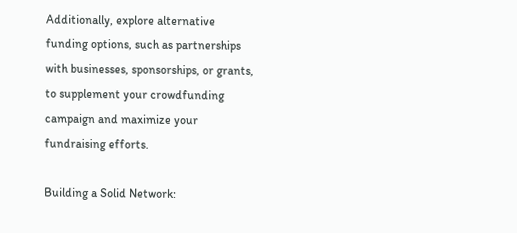Additionally, explore alternative funding options, such as partnerships with businesses, sponsorships, or grants, to supplement your crowdfunding campaign and maximize your fundraising efforts.

Building a Solid Network: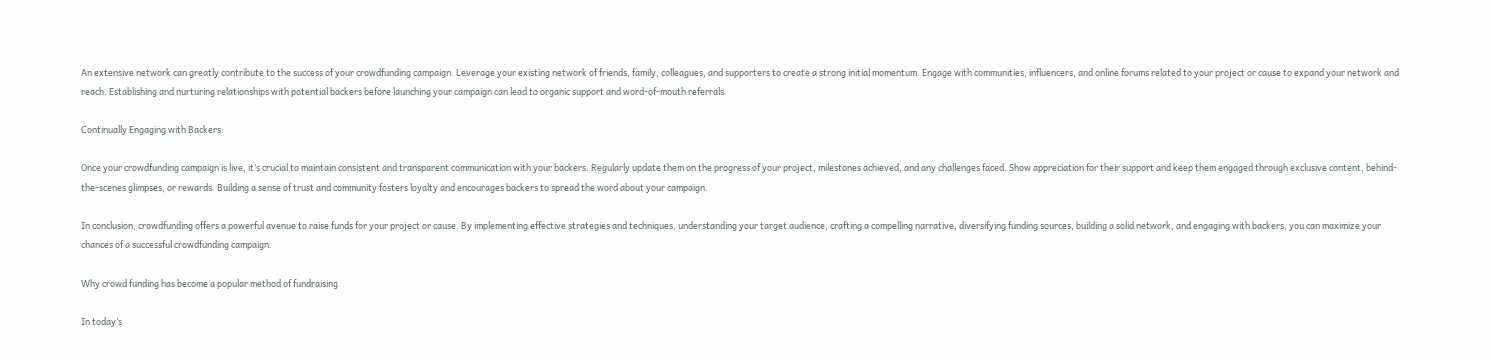An extensive network can greatly contribute to the success of your crowdfunding campaign. Leverage your existing network of friends, family, colleagues, and supporters to create a strong initial momentum. Engage with communities, influencers, and online forums related to your project or cause to expand your network and reach. Establishing and nurturing relationships with potential backers before launching your campaign can lead to organic support and word-of-mouth referrals.

Continually Engaging with Backers:

Once your crowdfunding campaign is live, it’s crucial to maintain consistent and transparent communication with your backers. Regularly update them on the progress of your project, milestones achieved, and any challenges faced. Show appreciation for their support and keep them engaged through exclusive content, behind-the-scenes glimpses, or rewards. Building a sense of trust and community fosters loyalty and encourages backers to spread the word about your campaign.

In conclusion, crowdfunding offers a powerful avenue to raise funds for your project or cause. By implementing effective strategies and techniques, understanding your target audience, crafting a compelling narrative, diversifying funding sources, building a solid network, and engaging with backers, you can maximize your chances of a successful crowdfunding campaign.

Why crowd funding has become a popular method of fundraising

In today’s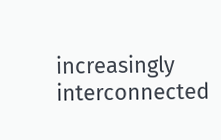increasingly interconnected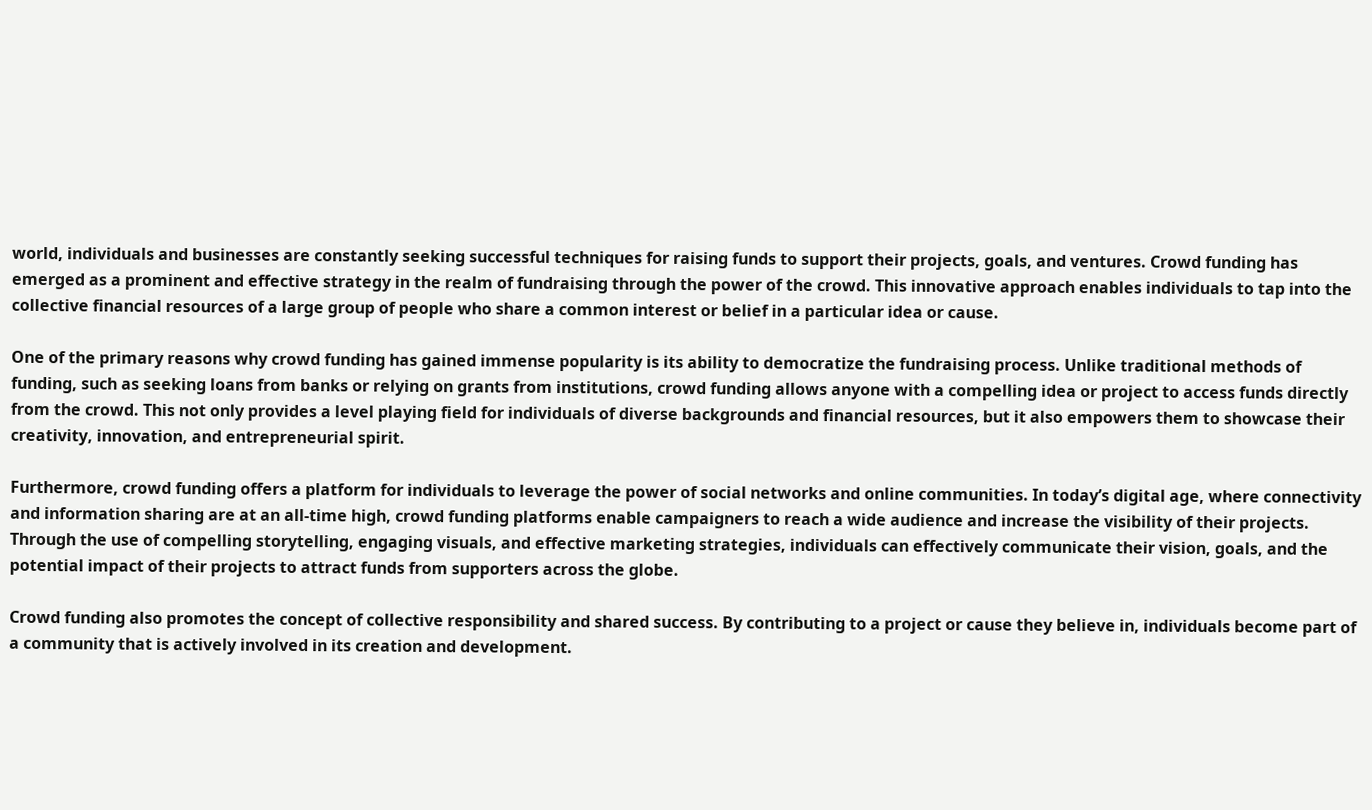world, individuals and businesses are constantly seeking successful techniques for raising funds to support their projects, goals, and ventures. Crowd funding has emerged as a prominent and effective strategy in the realm of fundraising through the power of the crowd. This innovative approach enables individuals to tap into the collective financial resources of a large group of people who share a common interest or belief in a particular idea or cause.

One of the primary reasons why crowd funding has gained immense popularity is its ability to democratize the fundraising process. Unlike traditional methods of funding, such as seeking loans from banks or relying on grants from institutions, crowd funding allows anyone with a compelling idea or project to access funds directly from the crowd. This not only provides a level playing field for individuals of diverse backgrounds and financial resources, but it also empowers them to showcase their creativity, innovation, and entrepreneurial spirit.

Furthermore, crowd funding offers a platform for individuals to leverage the power of social networks and online communities. In today’s digital age, where connectivity and information sharing are at an all-time high, crowd funding platforms enable campaigners to reach a wide audience and increase the visibility of their projects. Through the use of compelling storytelling, engaging visuals, and effective marketing strategies, individuals can effectively communicate their vision, goals, and the potential impact of their projects to attract funds from supporters across the globe.

Crowd funding also promotes the concept of collective responsibility and shared success. By contributing to a project or cause they believe in, individuals become part of a community that is actively involved in its creation and development.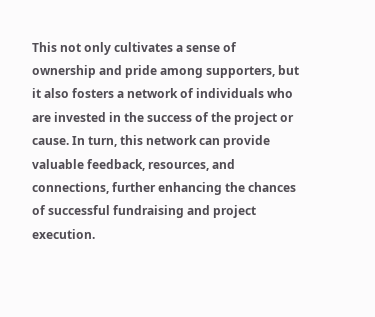This not only cultivates a sense of ownership and pride among supporters, but it also fosters a network of individuals who are invested in the success of the project or cause. In turn, this network can provide valuable feedback, resources, and connections, further enhancing the chances of successful fundraising and project execution.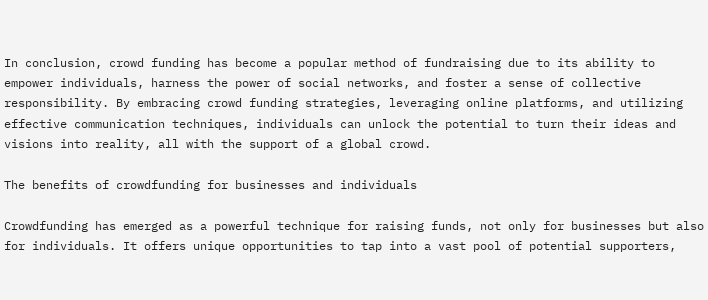In conclusion, crowd funding has become a popular method of fundraising due to its ability to empower individuals, harness the power of social networks, and foster a sense of collective responsibility. By embracing crowd funding strategies, leveraging online platforms, and utilizing effective communication techniques, individuals can unlock the potential to turn their ideas and visions into reality, all with the support of a global crowd.

The benefits of crowdfunding for businesses and individuals

Crowdfunding has emerged as a powerful technique for raising funds, not only for businesses but also for individuals. It offers unique opportunities to tap into a vast pool of potential supporters,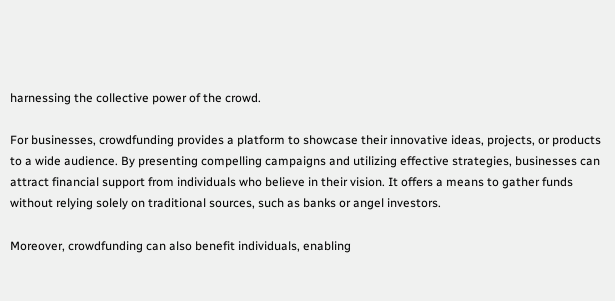harnessing the collective power of the crowd.

For businesses, crowdfunding provides a platform to showcase their innovative ideas, projects, or products to a wide audience. By presenting compelling campaigns and utilizing effective strategies, businesses can attract financial support from individuals who believe in their vision. It offers a means to gather funds without relying solely on traditional sources, such as banks or angel investors.

Moreover, crowdfunding can also benefit individuals, enabling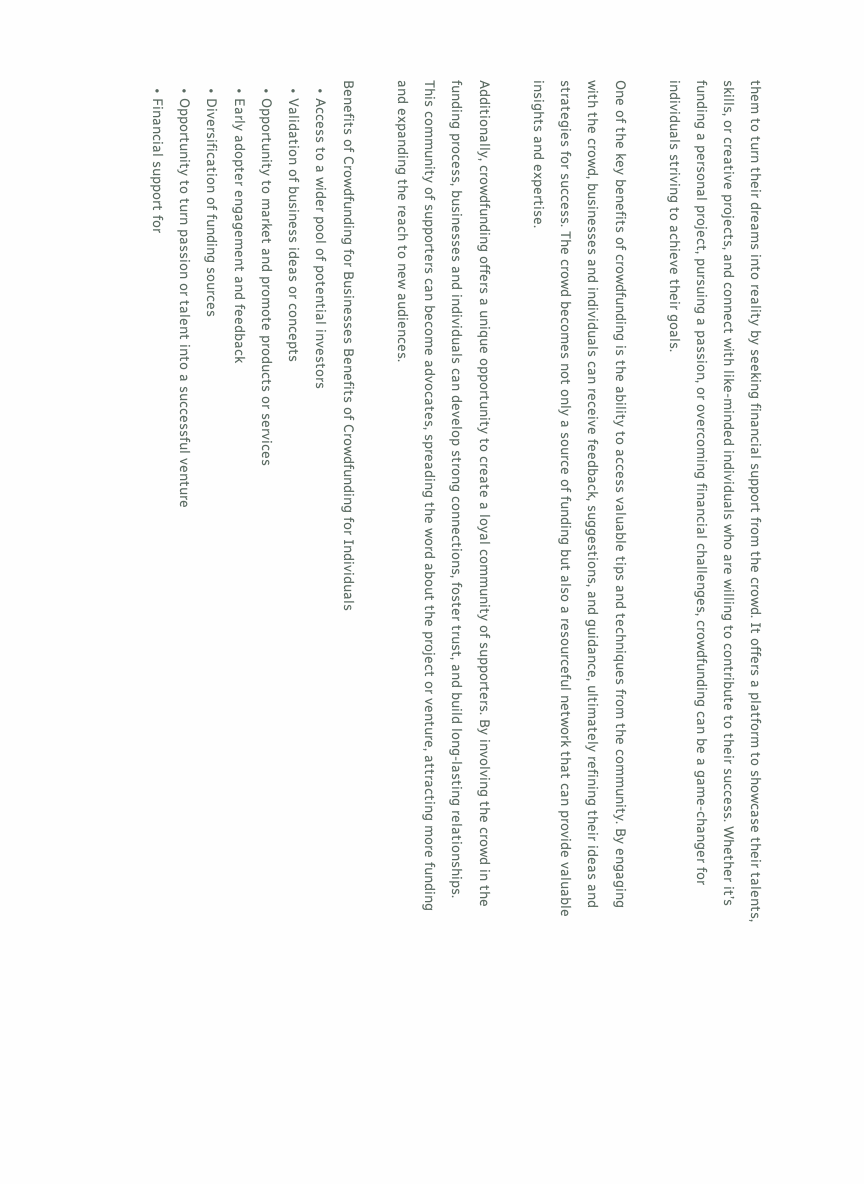them to turn their dreams into reality by seeking financial support from the crowd. It offers a platform to showcase their talents, skills, or creative projects, and connect with like-minded individuals who are willing to contribute to their success. Whether it’s funding a personal project, pursuing a passion, or overcoming financial challenges, crowdfunding can be a game-changer for individuals striving to achieve their goals.

One of the key benefits of crowdfunding is the ability to access valuable tips and techniques from the community. By engaging with the crowd, businesses and individuals can receive feedback, suggestions, and guidance, ultimately refining their ideas and strategies for success. The crowd becomes not only a source of funding but also a resourceful network that can provide valuable insights and expertise.

Additionally, crowdfunding offers a unique opportunity to create a loyal community of supporters. By involving the crowd in the funding process, businesses and individuals can develop strong connections, foster trust, and build long-lasting relationships. This community of supporters can become advocates, spreading the word about the project or venture, attracting more funding and expanding the reach to new audiences.

Benefits of Crowdfunding for Businesses Benefits of Crowdfunding for Individuals
  • Access to a wider pool of potential investors
  • Validation of business ideas or concepts
  • Opportunity to market and promote products or services
  • Early adopter engagement and feedback
  • Diversification of funding sources
  • Opportunity to turn passion or talent into a successful venture
  • Financial support for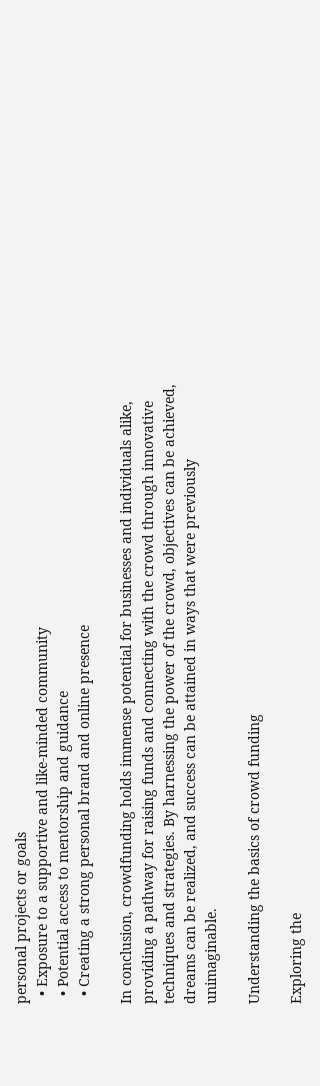personal projects or goals
  • Exposure to a supportive and like-minded community
  • Potential access to mentorship and guidance
  • Creating a strong personal brand and online presence

In conclusion, crowdfunding holds immense potential for businesses and individuals alike, providing a pathway for raising funds and connecting with the crowd through innovative techniques and strategies. By harnessing the power of the crowd, objectives can be achieved, dreams can be realized, and success can be attained in ways that were previously unimaginable.

Understanding the basics of crowd funding

Exploring the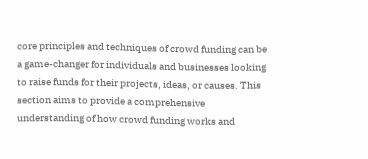core principles and techniques of crowd funding can be a game-changer for individuals and businesses looking to raise funds for their projects, ideas, or causes. This section aims to provide a comprehensive understanding of how crowd funding works and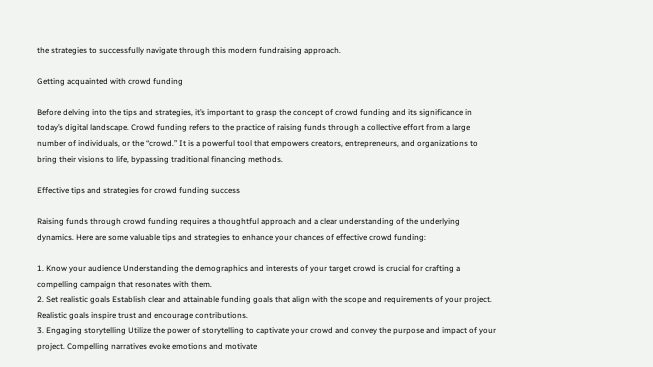the strategies to successfully navigate through this modern fundraising approach.

Getting acquainted with crowd funding

Before delving into the tips and strategies, it’s important to grasp the concept of crowd funding and its significance in today’s digital landscape. Crowd funding refers to the practice of raising funds through a collective effort from a large number of individuals, or the “crowd.” It is a powerful tool that empowers creators, entrepreneurs, and organizations to bring their visions to life, bypassing traditional financing methods.

Effective tips and strategies for crowd funding success

Raising funds through crowd funding requires a thoughtful approach and a clear understanding of the underlying dynamics. Here are some valuable tips and strategies to enhance your chances of effective crowd funding:

1. Know your audience Understanding the demographics and interests of your target crowd is crucial for crafting a compelling campaign that resonates with them.
2. Set realistic goals Establish clear and attainable funding goals that align with the scope and requirements of your project. Realistic goals inspire trust and encourage contributions.
3. Engaging storytelling Utilize the power of storytelling to captivate your crowd and convey the purpose and impact of your project. Compelling narratives evoke emotions and motivate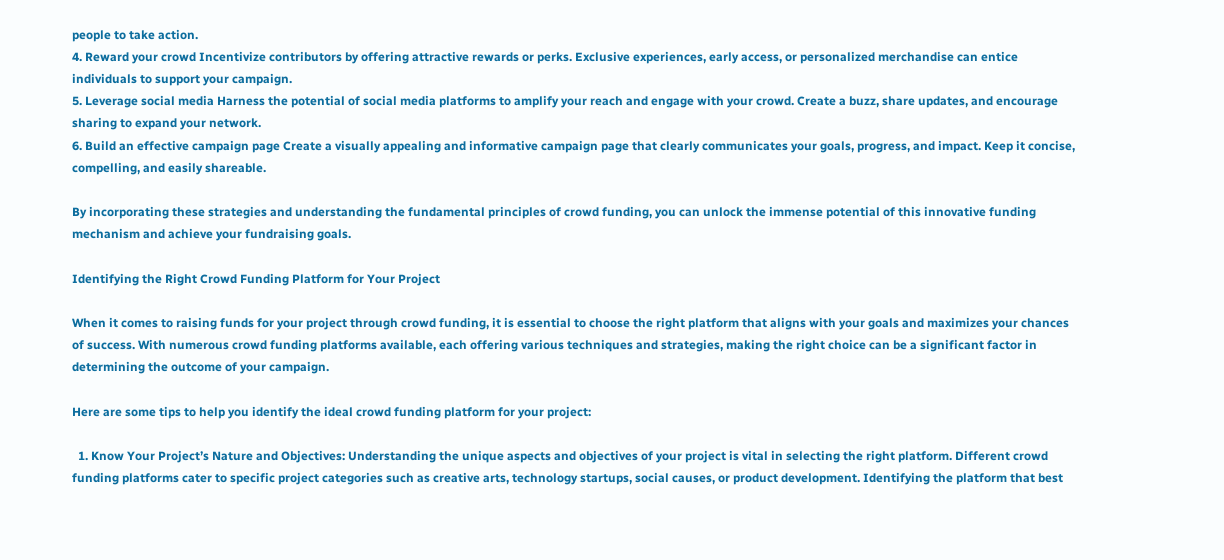people to take action.
4. Reward your crowd Incentivize contributors by offering attractive rewards or perks. Exclusive experiences, early access, or personalized merchandise can entice individuals to support your campaign.
5. Leverage social media Harness the potential of social media platforms to amplify your reach and engage with your crowd. Create a buzz, share updates, and encourage sharing to expand your network.
6. Build an effective campaign page Create a visually appealing and informative campaign page that clearly communicates your goals, progress, and impact. Keep it concise, compelling, and easily shareable.

By incorporating these strategies and understanding the fundamental principles of crowd funding, you can unlock the immense potential of this innovative funding mechanism and achieve your fundraising goals.

Identifying the Right Crowd Funding Platform for Your Project

When it comes to raising funds for your project through crowd funding, it is essential to choose the right platform that aligns with your goals and maximizes your chances of success. With numerous crowd funding platforms available, each offering various techniques and strategies, making the right choice can be a significant factor in determining the outcome of your campaign.

Here are some tips to help you identify the ideal crowd funding platform for your project:

  1. Know Your Project’s Nature and Objectives: Understanding the unique aspects and objectives of your project is vital in selecting the right platform. Different crowd funding platforms cater to specific project categories such as creative arts, technology startups, social causes, or product development. Identifying the platform that best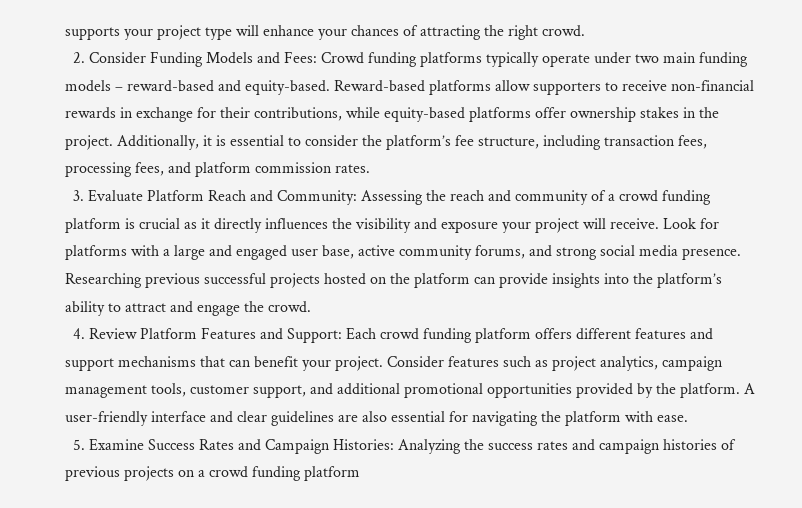supports your project type will enhance your chances of attracting the right crowd.
  2. Consider Funding Models and Fees: Crowd funding platforms typically operate under two main funding models – reward-based and equity-based. Reward-based platforms allow supporters to receive non-financial rewards in exchange for their contributions, while equity-based platforms offer ownership stakes in the project. Additionally, it is essential to consider the platform’s fee structure, including transaction fees, processing fees, and platform commission rates.
  3. Evaluate Platform Reach and Community: Assessing the reach and community of a crowd funding platform is crucial as it directly influences the visibility and exposure your project will receive. Look for platforms with a large and engaged user base, active community forums, and strong social media presence. Researching previous successful projects hosted on the platform can provide insights into the platform’s ability to attract and engage the crowd.
  4. Review Platform Features and Support: Each crowd funding platform offers different features and support mechanisms that can benefit your project. Consider features such as project analytics, campaign management tools, customer support, and additional promotional opportunities provided by the platform. A user-friendly interface and clear guidelines are also essential for navigating the platform with ease.
  5. Examine Success Rates and Campaign Histories: Analyzing the success rates and campaign histories of previous projects on a crowd funding platform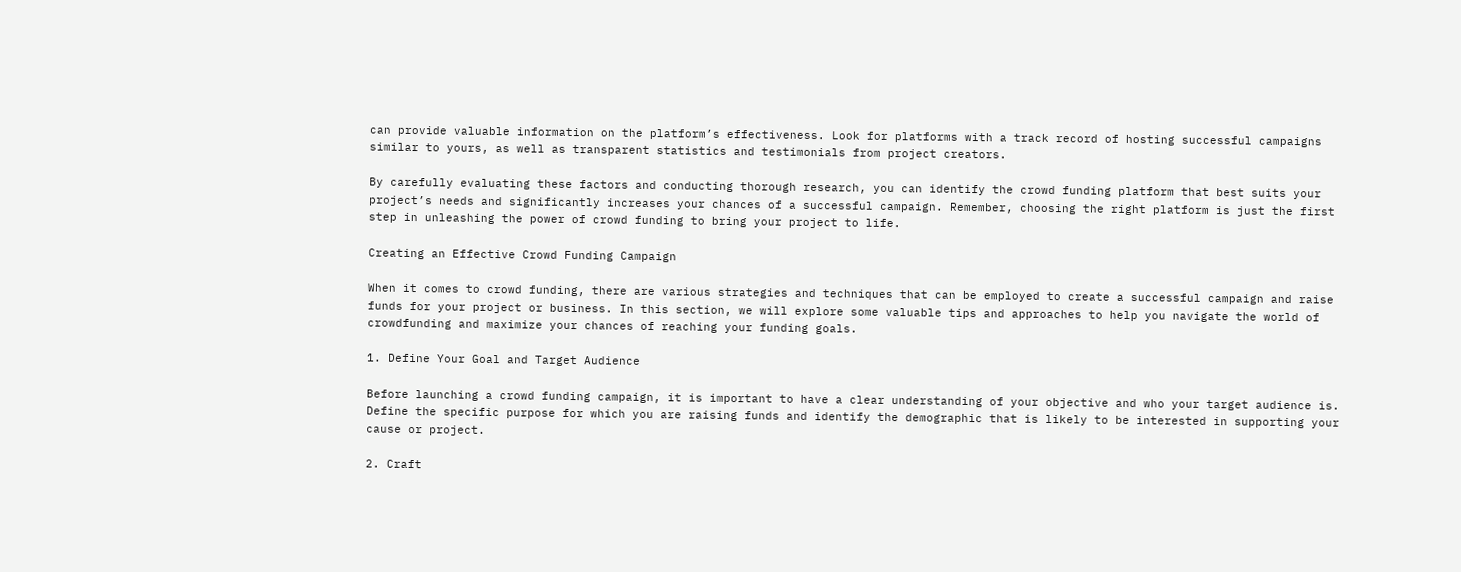can provide valuable information on the platform’s effectiveness. Look for platforms with a track record of hosting successful campaigns similar to yours, as well as transparent statistics and testimonials from project creators.

By carefully evaluating these factors and conducting thorough research, you can identify the crowd funding platform that best suits your project’s needs and significantly increases your chances of a successful campaign. Remember, choosing the right platform is just the first step in unleashing the power of crowd funding to bring your project to life.

Creating an Effective Crowd Funding Campaign

When it comes to crowd funding, there are various strategies and techniques that can be employed to create a successful campaign and raise funds for your project or business. In this section, we will explore some valuable tips and approaches to help you navigate the world of crowdfunding and maximize your chances of reaching your funding goals.

1. Define Your Goal and Target Audience

Before launching a crowd funding campaign, it is important to have a clear understanding of your objective and who your target audience is. Define the specific purpose for which you are raising funds and identify the demographic that is likely to be interested in supporting your cause or project.

2. Craft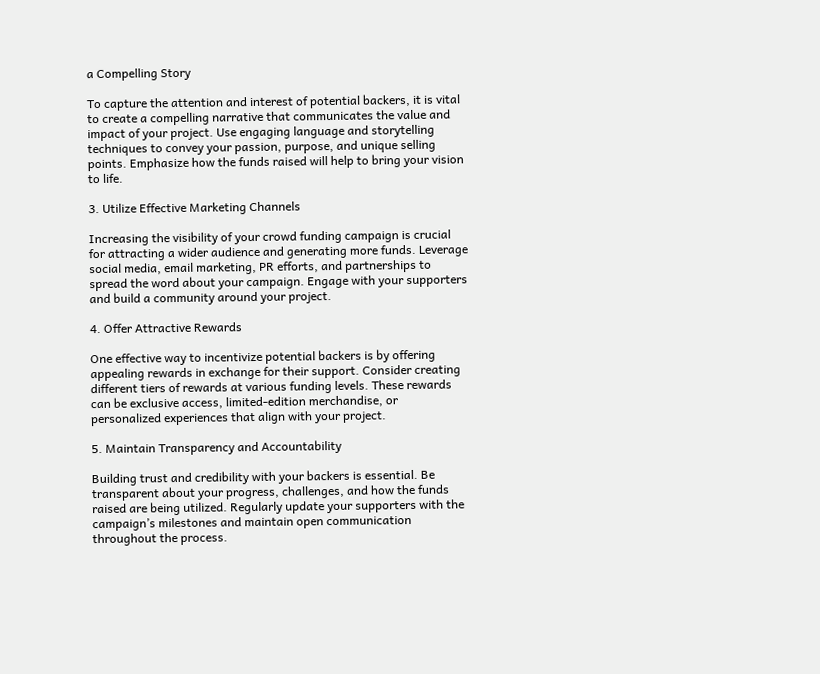a Compelling Story

To capture the attention and interest of potential backers, it is vital to create a compelling narrative that communicates the value and impact of your project. Use engaging language and storytelling techniques to convey your passion, purpose, and unique selling points. Emphasize how the funds raised will help to bring your vision to life.

3. Utilize Effective Marketing Channels

Increasing the visibility of your crowd funding campaign is crucial for attracting a wider audience and generating more funds. Leverage social media, email marketing, PR efforts, and partnerships to spread the word about your campaign. Engage with your supporters and build a community around your project.

4. Offer Attractive Rewards

One effective way to incentivize potential backers is by offering appealing rewards in exchange for their support. Consider creating different tiers of rewards at various funding levels. These rewards can be exclusive access, limited-edition merchandise, or personalized experiences that align with your project.

5. Maintain Transparency and Accountability

Building trust and credibility with your backers is essential. Be transparent about your progress, challenges, and how the funds raised are being utilized. Regularly update your supporters with the campaign’s milestones and maintain open communication throughout the process.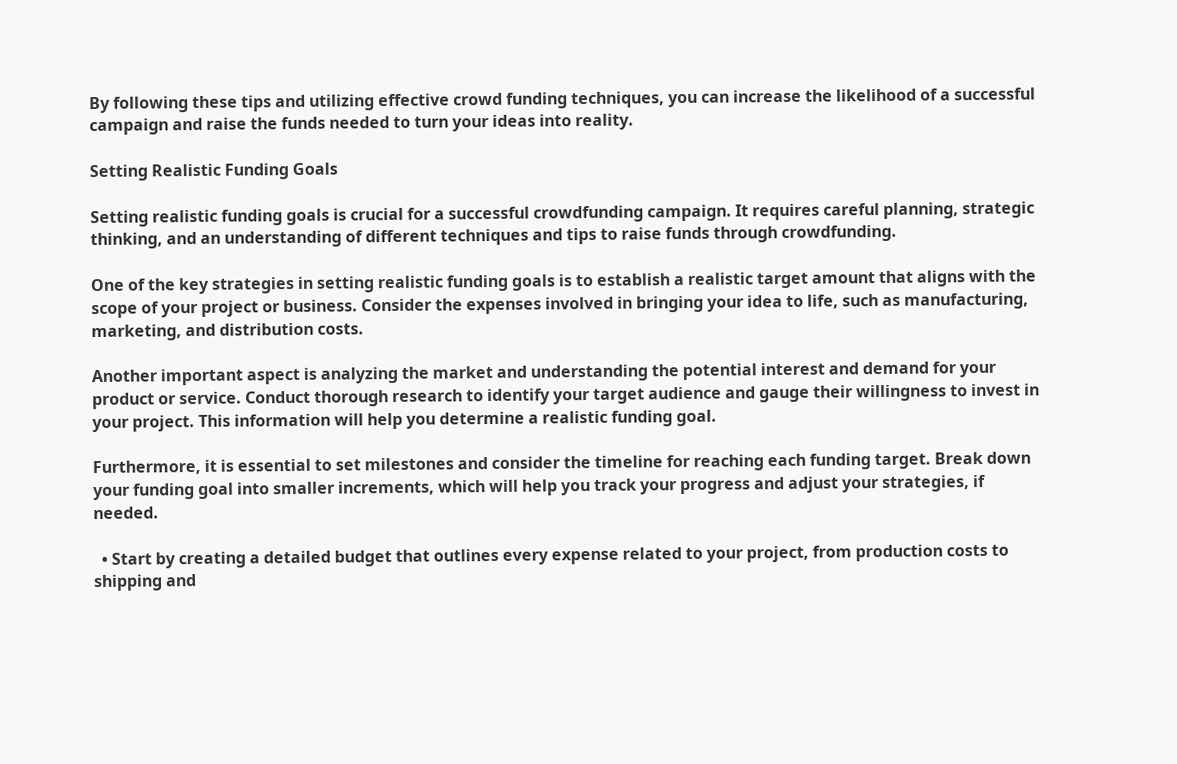By following these tips and utilizing effective crowd funding techniques, you can increase the likelihood of a successful campaign and raise the funds needed to turn your ideas into reality.

Setting Realistic Funding Goals

Setting realistic funding goals is crucial for a successful crowdfunding campaign. It requires careful planning, strategic thinking, and an understanding of different techniques and tips to raise funds through crowdfunding.

One of the key strategies in setting realistic funding goals is to establish a realistic target amount that aligns with the scope of your project or business. Consider the expenses involved in bringing your idea to life, such as manufacturing, marketing, and distribution costs.

Another important aspect is analyzing the market and understanding the potential interest and demand for your product or service. Conduct thorough research to identify your target audience and gauge their willingness to invest in your project. This information will help you determine a realistic funding goal.

Furthermore, it is essential to set milestones and consider the timeline for reaching each funding target. Break down your funding goal into smaller increments, which will help you track your progress and adjust your strategies, if needed.

  • Start by creating a detailed budget that outlines every expense related to your project, from production costs to shipping and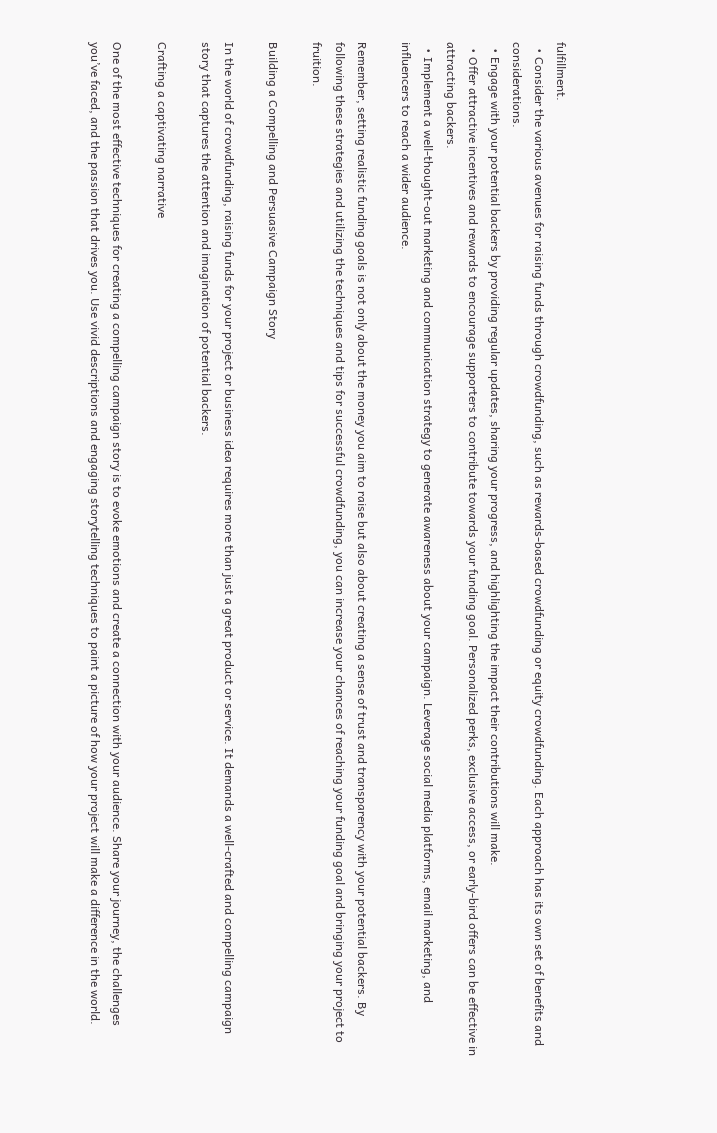fulfillment.
  • Consider the various avenues for raising funds through crowdfunding, such as rewards-based crowdfunding or equity crowdfunding. Each approach has its own set of benefits and considerations.
  • Engage with your potential backers by providing regular updates, sharing your progress, and highlighting the impact their contributions will make.
  • Offer attractive incentives and rewards to encourage supporters to contribute towards your funding goal. Personalized perks, exclusive access, or early-bird offers can be effective in attracting backers.
  • Implement a well-thought-out marketing and communication strategy to generate awareness about your campaign. Leverage social media platforms, email marketing, and influencers to reach a wider audience.

Remember, setting realistic funding goals is not only about the money you aim to raise but also about creating a sense of trust and transparency with your potential backers. By following these strategies and utilizing the techniques and tips for successful crowdfunding, you can increase your chances of reaching your funding goal and bringing your project to fruition.

Building a Compelling and Persuasive Campaign Story

In the world of crowdfunding, raising funds for your project or business idea requires more than just a great product or service. It demands a well-crafted and compelling campaign story that captures the attention and imagination of potential backers.

Crafting a captivating narrative

One of the most effective techniques for creating a compelling campaign story is to evoke emotions and create a connection with your audience. Share your journey, the challenges you’ve faced, and the passion that drives you. Use vivid descriptions and engaging storytelling techniques to paint a picture of how your project will make a difference in the world.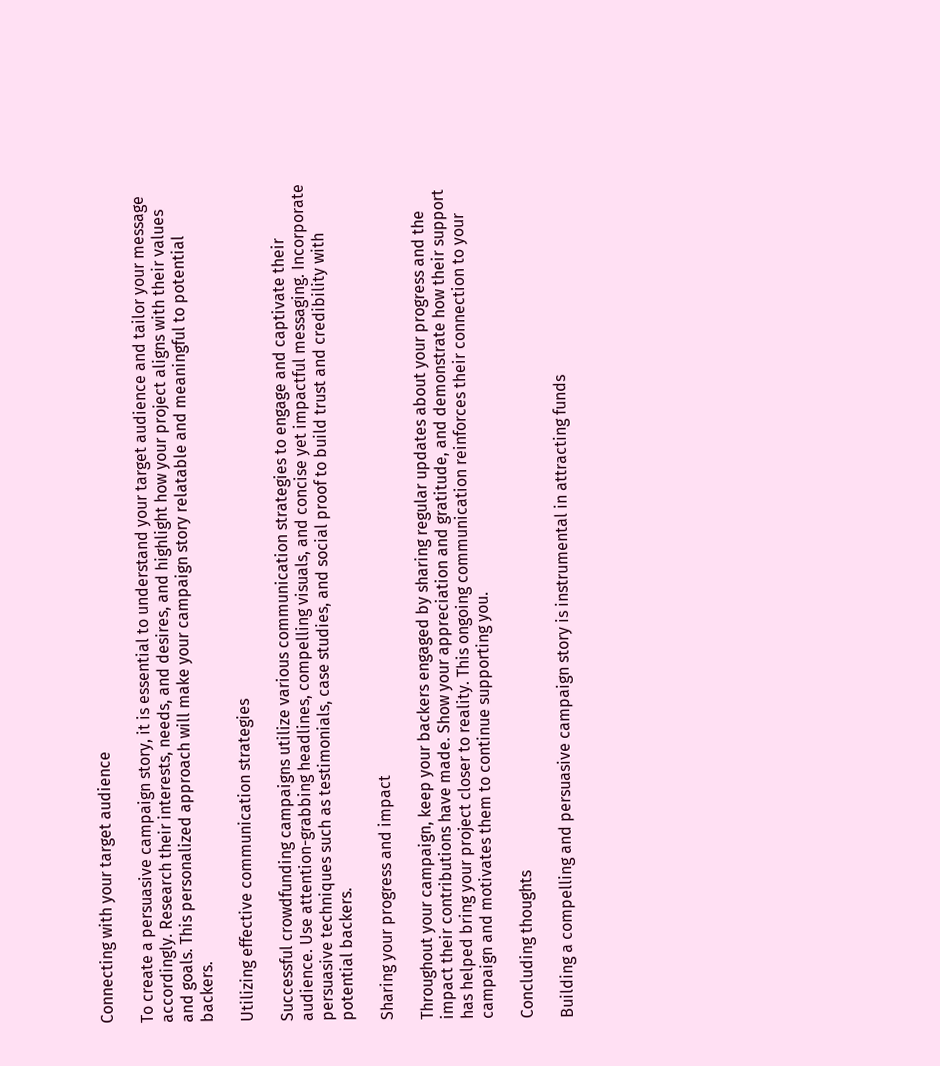Connecting with your target audience

To create a persuasive campaign story, it is essential to understand your target audience and tailor your message accordingly. Research their interests, needs, and desires, and highlight how your project aligns with their values and goals. This personalized approach will make your campaign story relatable and meaningful to potential backers.

Utilizing effective communication strategies

Successful crowdfunding campaigns utilize various communication strategies to engage and captivate their audience. Use attention-grabbing headlines, compelling visuals, and concise yet impactful messaging. Incorporate persuasive techniques such as testimonials, case studies, and social proof to build trust and credibility with potential backers.

Sharing your progress and impact

Throughout your campaign, keep your backers engaged by sharing regular updates about your progress and the impact their contributions have made. Show your appreciation and gratitude, and demonstrate how their support has helped bring your project closer to reality. This ongoing communication reinforces their connection to your campaign and motivates them to continue supporting you.

Concluding thoughts

Building a compelling and persuasive campaign story is instrumental in attracting funds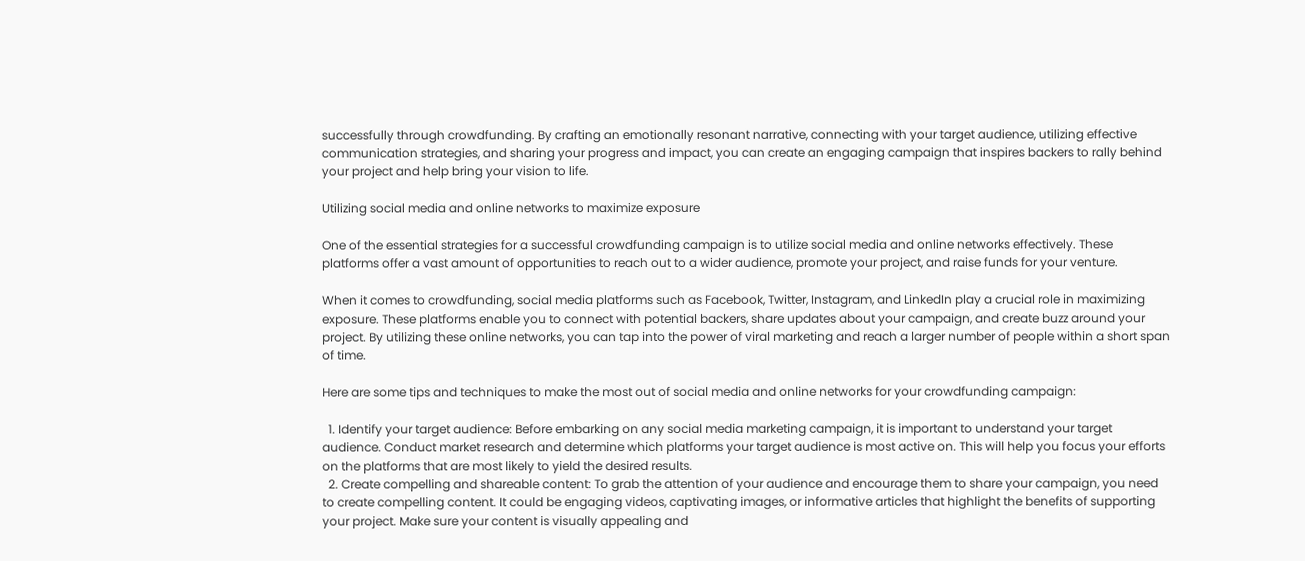successfully through crowdfunding. By crafting an emotionally resonant narrative, connecting with your target audience, utilizing effective communication strategies, and sharing your progress and impact, you can create an engaging campaign that inspires backers to rally behind your project and help bring your vision to life.

Utilizing social media and online networks to maximize exposure

One of the essential strategies for a successful crowdfunding campaign is to utilize social media and online networks effectively. These platforms offer a vast amount of opportunities to reach out to a wider audience, promote your project, and raise funds for your venture.

When it comes to crowdfunding, social media platforms such as Facebook, Twitter, Instagram, and LinkedIn play a crucial role in maximizing exposure. These platforms enable you to connect with potential backers, share updates about your campaign, and create buzz around your project. By utilizing these online networks, you can tap into the power of viral marketing and reach a larger number of people within a short span of time.

Here are some tips and techniques to make the most out of social media and online networks for your crowdfunding campaign:

  1. Identify your target audience: Before embarking on any social media marketing campaign, it is important to understand your target audience. Conduct market research and determine which platforms your target audience is most active on. This will help you focus your efforts on the platforms that are most likely to yield the desired results.
  2. Create compelling and shareable content: To grab the attention of your audience and encourage them to share your campaign, you need to create compelling content. It could be engaging videos, captivating images, or informative articles that highlight the benefits of supporting your project. Make sure your content is visually appealing and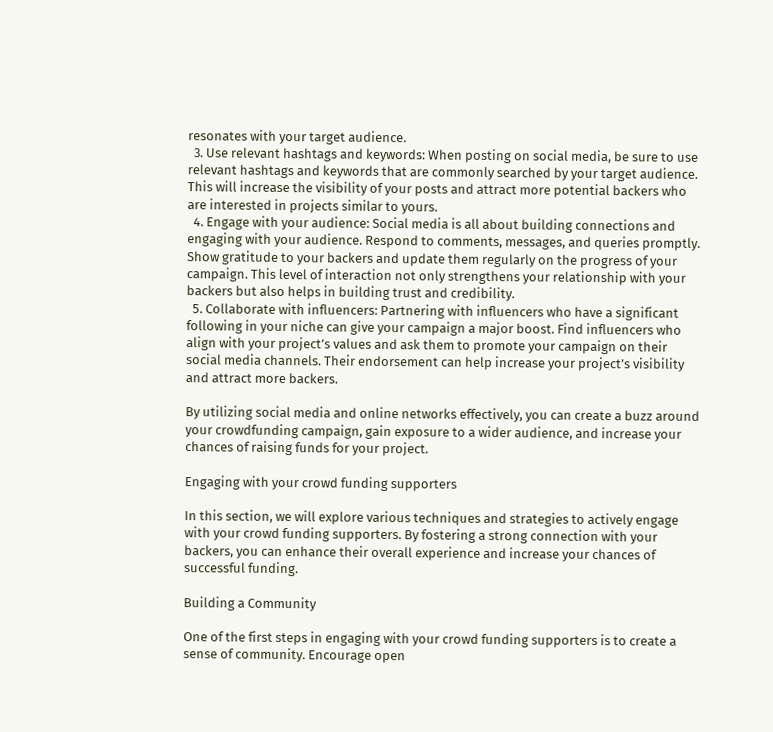resonates with your target audience.
  3. Use relevant hashtags and keywords: When posting on social media, be sure to use relevant hashtags and keywords that are commonly searched by your target audience. This will increase the visibility of your posts and attract more potential backers who are interested in projects similar to yours.
  4. Engage with your audience: Social media is all about building connections and engaging with your audience. Respond to comments, messages, and queries promptly. Show gratitude to your backers and update them regularly on the progress of your campaign. This level of interaction not only strengthens your relationship with your backers but also helps in building trust and credibility.
  5. Collaborate with influencers: Partnering with influencers who have a significant following in your niche can give your campaign a major boost. Find influencers who align with your project’s values and ask them to promote your campaign on their social media channels. Their endorsement can help increase your project’s visibility and attract more backers.

By utilizing social media and online networks effectively, you can create a buzz around your crowdfunding campaign, gain exposure to a wider audience, and increase your chances of raising funds for your project.

Engaging with your crowd funding supporters

In this section, we will explore various techniques and strategies to actively engage with your crowd funding supporters. By fostering a strong connection with your backers, you can enhance their overall experience and increase your chances of successful funding.

Building a Community

One of the first steps in engaging with your crowd funding supporters is to create a sense of community. Encourage open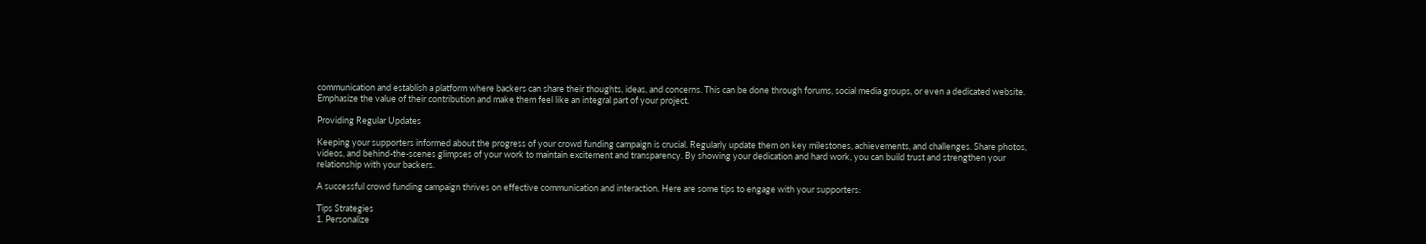communication and establish a platform where backers can share their thoughts, ideas, and concerns. This can be done through forums, social media groups, or even a dedicated website. Emphasize the value of their contribution and make them feel like an integral part of your project.

Providing Regular Updates

Keeping your supporters informed about the progress of your crowd funding campaign is crucial. Regularly update them on key milestones, achievements, and challenges. Share photos, videos, and behind-the-scenes glimpses of your work to maintain excitement and transparency. By showing your dedication and hard work, you can build trust and strengthen your relationship with your backers.

A successful crowd funding campaign thrives on effective communication and interaction. Here are some tips to engage with your supporters:

Tips Strategies
1. Personalize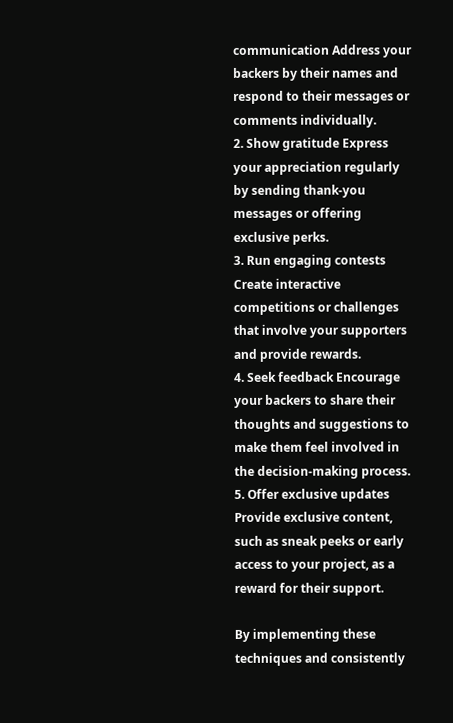communication Address your backers by their names and respond to their messages or comments individually.
2. Show gratitude Express your appreciation regularly by sending thank-you messages or offering exclusive perks.
3. Run engaging contests Create interactive competitions or challenges that involve your supporters and provide rewards.
4. Seek feedback Encourage your backers to share their thoughts and suggestions to make them feel involved in the decision-making process.
5. Offer exclusive updates Provide exclusive content, such as sneak peeks or early access to your project, as a reward for their support.

By implementing these techniques and consistently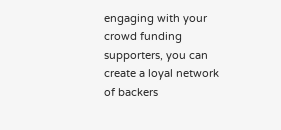engaging with your crowd funding supporters, you can create a loyal network of backers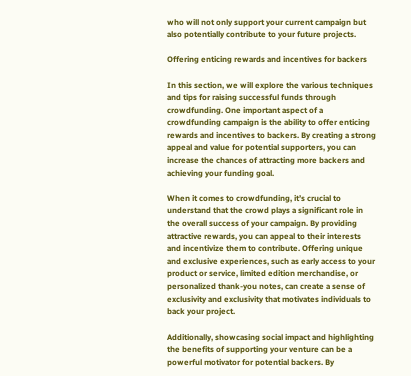who will not only support your current campaign but also potentially contribute to your future projects.

Offering enticing rewards and incentives for backers

In this section, we will explore the various techniques and tips for raising successful funds through crowdfunding. One important aspect of a crowdfunding campaign is the ability to offer enticing rewards and incentives to backers. By creating a strong appeal and value for potential supporters, you can increase the chances of attracting more backers and achieving your funding goal.

When it comes to crowdfunding, it’s crucial to understand that the crowd plays a significant role in the overall success of your campaign. By providing attractive rewards, you can appeal to their interests and incentivize them to contribute. Offering unique and exclusive experiences, such as early access to your product or service, limited edition merchandise, or personalized thank-you notes, can create a sense of exclusivity and exclusivity that motivates individuals to back your project.

Additionally, showcasing social impact and highlighting the benefits of supporting your venture can be a powerful motivator for potential backers. By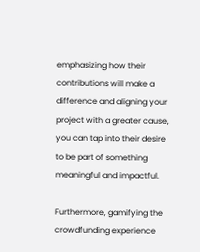emphasizing how their contributions will make a difference and aligning your project with a greater cause, you can tap into their desire to be part of something meaningful and impactful.

Furthermore, gamifying the crowdfunding experience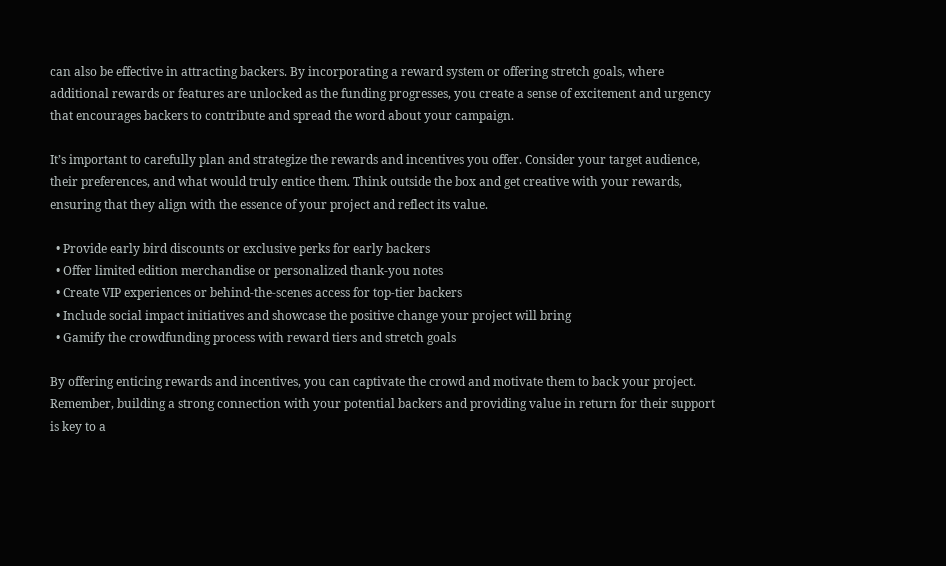can also be effective in attracting backers. By incorporating a reward system or offering stretch goals, where additional rewards or features are unlocked as the funding progresses, you create a sense of excitement and urgency that encourages backers to contribute and spread the word about your campaign.

It’s important to carefully plan and strategize the rewards and incentives you offer. Consider your target audience, their preferences, and what would truly entice them. Think outside the box and get creative with your rewards, ensuring that they align with the essence of your project and reflect its value.

  • Provide early bird discounts or exclusive perks for early backers
  • Offer limited edition merchandise or personalized thank-you notes
  • Create VIP experiences or behind-the-scenes access for top-tier backers
  • Include social impact initiatives and showcase the positive change your project will bring
  • Gamify the crowdfunding process with reward tiers and stretch goals

By offering enticing rewards and incentives, you can captivate the crowd and motivate them to back your project. Remember, building a strong connection with your potential backers and providing value in return for their support is key to a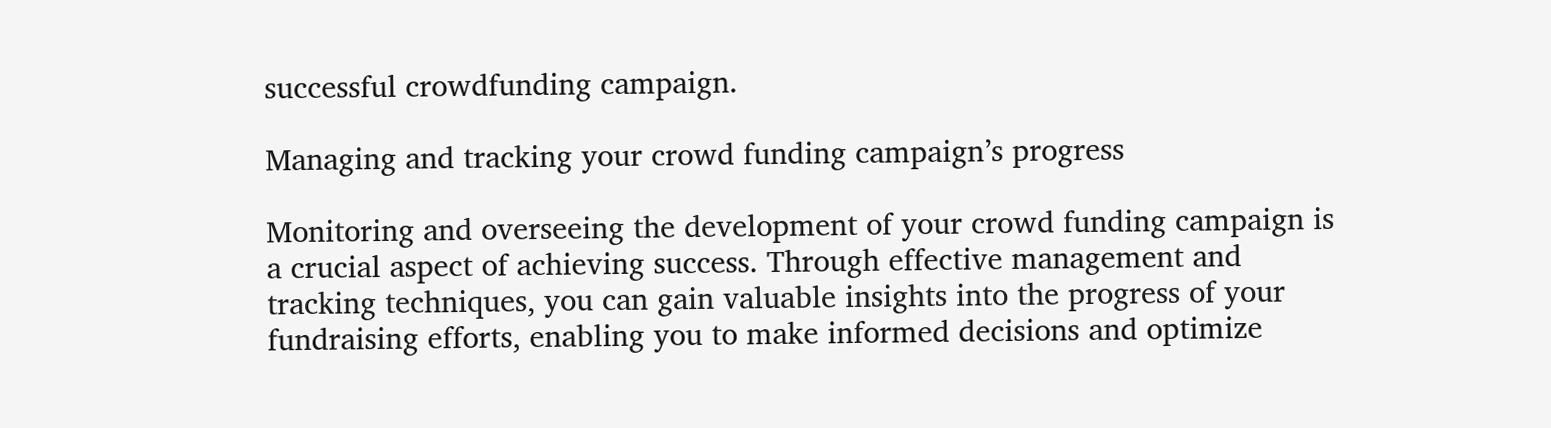successful crowdfunding campaign.

Managing and tracking your crowd funding campaign’s progress

Monitoring and overseeing the development of your crowd funding campaign is a crucial aspect of achieving success. Through effective management and tracking techniques, you can gain valuable insights into the progress of your fundraising efforts, enabling you to make informed decisions and optimize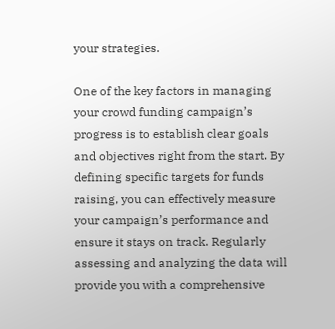your strategies.

One of the key factors in managing your crowd funding campaign’s progress is to establish clear goals and objectives right from the start. By defining specific targets for funds raising, you can effectively measure your campaign’s performance and ensure it stays on track. Regularly assessing and analyzing the data will provide you with a comprehensive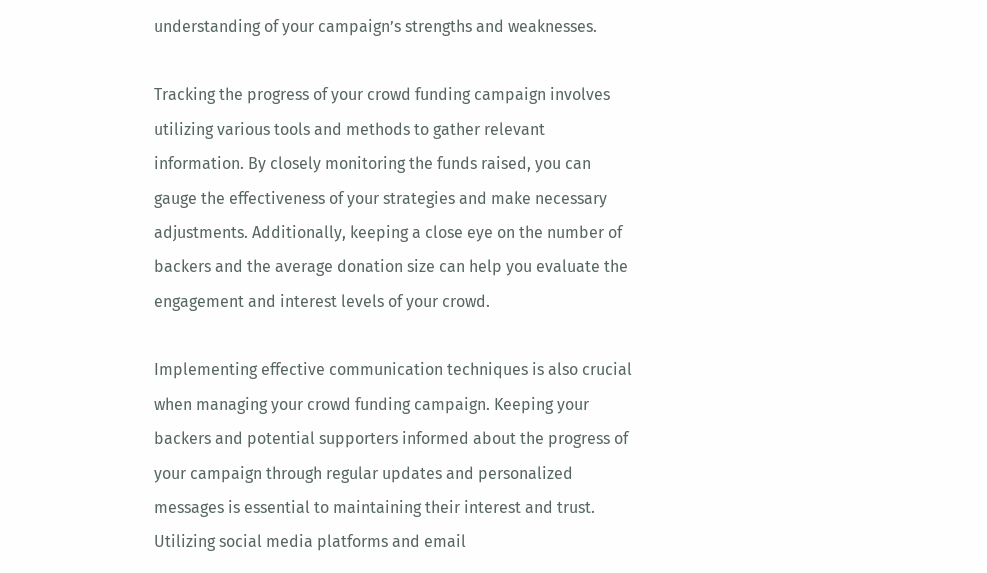understanding of your campaign’s strengths and weaknesses.

Tracking the progress of your crowd funding campaign involves utilizing various tools and methods to gather relevant information. By closely monitoring the funds raised, you can gauge the effectiveness of your strategies and make necessary adjustments. Additionally, keeping a close eye on the number of backers and the average donation size can help you evaluate the engagement and interest levels of your crowd.

Implementing effective communication techniques is also crucial when managing your crowd funding campaign. Keeping your backers and potential supporters informed about the progress of your campaign through regular updates and personalized messages is essential to maintaining their interest and trust. Utilizing social media platforms and email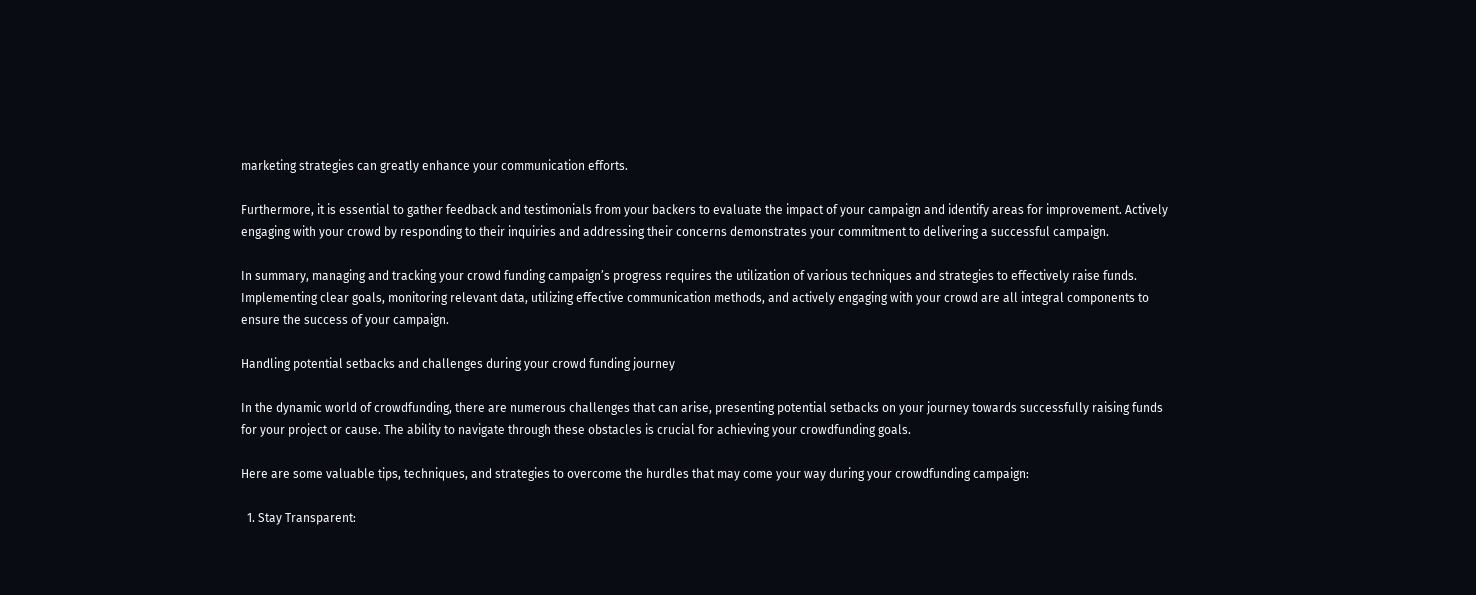marketing strategies can greatly enhance your communication efforts.

Furthermore, it is essential to gather feedback and testimonials from your backers to evaluate the impact of your campaign and identify areas for improvement. Actively engaging with your crowd by responding to their inquiries and addressing their concerns demonstrates your commitment to delivering a successful campaign.

In summary, managing and tracking your crowd funding campaign’s progress requires the utilization of various techniques and strategies to effectively raise funds. Implementing clear goals, monitoring relevant data, utilizing effective communication methods, and actively engaging with your crowd are all integral components to ensure the success of your campaign.

Handling potential setbacks and challenges during your crowd funding journey

In the dynamic world of crowdfunding, there are numerous challenges that can arise, presenting potential setbacks on your journey towards successfully raising funds for your project or cause. The ability to navigate through these obstacles is crucial for achieving your crowdfunding goals.

Here are some valuable tips, techniques, and strategies to overcome the hurdles that may come your way during your crowdfunding campaign:

  1. Stay Transparent: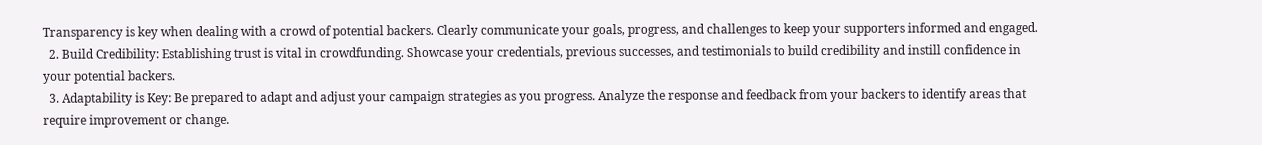Transparency is key when dealing with a crowd of potential backers. Clearly communicate your goals, progress, and challenges to keep your supporters informed and engaged.
  2. Build Credibility: Establishing trust is vital in crowdfunding. Showcase your credentials, previous successes, and testimonials to build credibility and instill confidence in your potential backers.
  3. Adaptability is Key: Be prepared to adapt and adjust your campaign strategies as you progress. Analyze the response and feedback from your backers to identify areas that require improvement or change.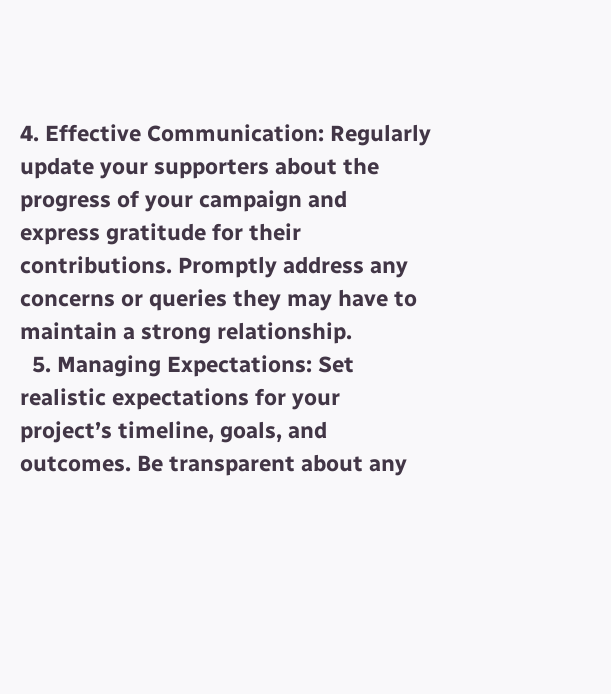4. Effective Communication: Regularly update your supporters about the progress of your campaign and express gratitude for their contributions. Promptly address any concerns or queries they may have to maintain a strong relationship.
  5. Managing Expectations: Set realistic expectations for your project’s timeline, goals, and outcomes. Be transparent about any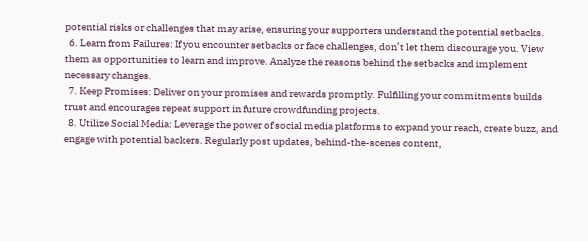potential risks or challenges that may arise, ensuring your supporters understand the potential setbacks.
  6. Learn from Failures: If you encounter setbacks or face challenges, don’t let them discourage you. View them as opportunities to learn and improve. Analyze the reasons behind the setbacks and implement necessary changes.
  7. Keep Promises: Deliver on your promises and rewards promptly. Fulfilling your commitments builds trust and encourages repeat support in future crowdfunding projects.
  8. Utilize Social Media: Leverage the power of social media platforms to expand your reach, create buzz, and engage with potential backers. Regularly post updates, behind-the-scenes content,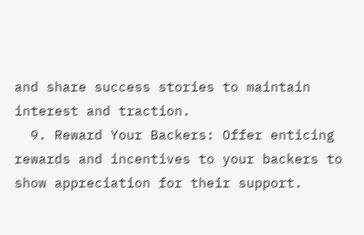and share success stories to maintain interest and traction.
  9. Reward Your Backers: Offer enticing rewards and incentives to your backers to show appreciation for their support.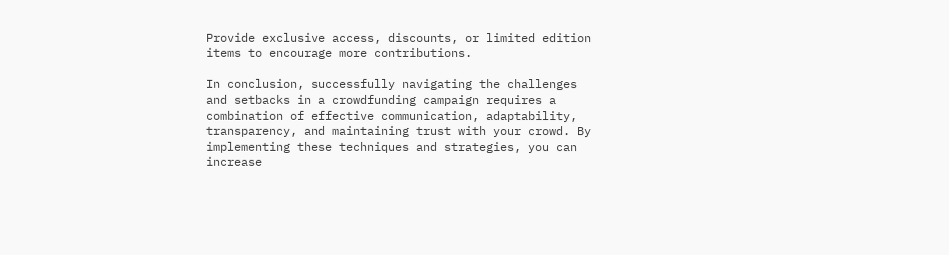Provide exclusive access, discounts, or limited edition items to encourage more contributions.

In conclusion, successfully navigating the challenges and setbacks in a crowdfunding campaign requires a combination of effective communication, adaptability, transparency, and maintaining trust with your crowd. By implementing these techniques and strategies, you can increase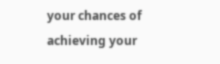your chances of achieving your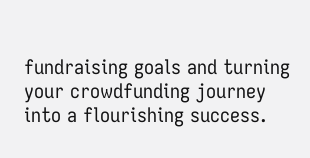fundraising goals and turning your crowdfunding journey into a flourishing success.